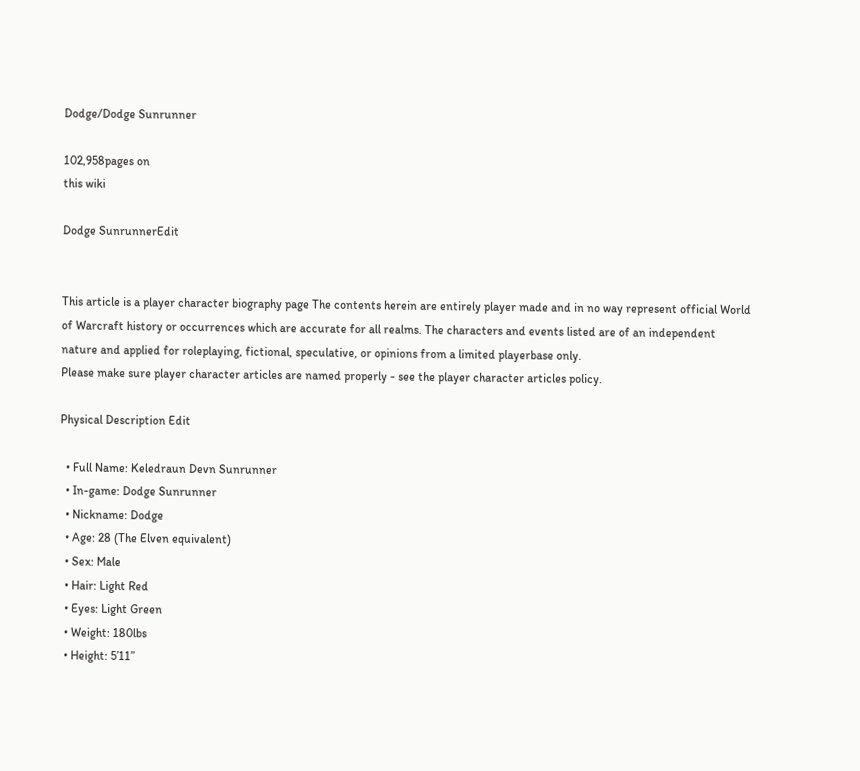Dodge/Dodge Sunrunner

102,958pages on
this wiki

Dodge SunrunnerEdit


This article is a player character biography page The contents herein are entirely player made and in no way represent official World of Warcraft history or occurrences which are accurate for all realms. The characters and events listed are of an independent nature and applied for roleplaying, fictional, speculative, or opinions from a limited playerbase only.
Please make sure player character articles are named properly - see the player character articles policy.

Physical Description Edit

  • Full Name: Keledraun Devn Sunrunner
  • In-game: Dodge Sunrunner
  • Nickname: Dodge
  • Age: 28 (The Elven equivalent)
  • Sex: Male
  • Hair: Light Red
  • Eyes: Light Green
  • Weight: 180lbs
  • Height: 5’11”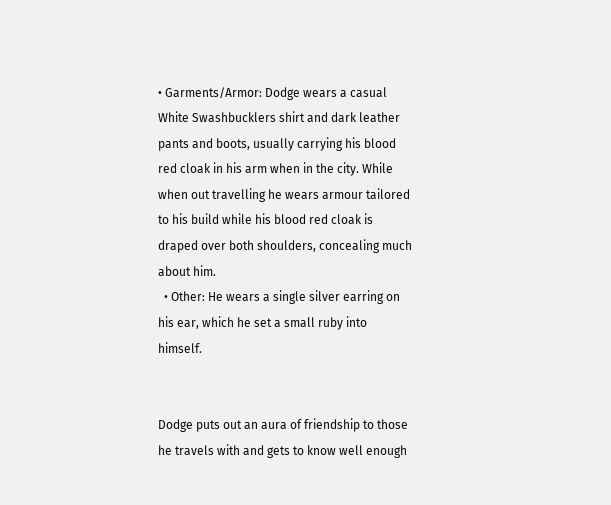• Garments/Armor: Dodge wears a casual White Swashbucklers shirt and dark leather pants and boots, usually carrying his blood red cloak in his arm when in the city. While when out travelling he wears armour tailored to his build while his blood red cloak is draped over both shoulders, concealing much about him.
  • Other: He wears a single silver earring on his ear, which he set a small ruby into himself.


Dodge puts out an aura of friendship to those he travels with and gets to know well enough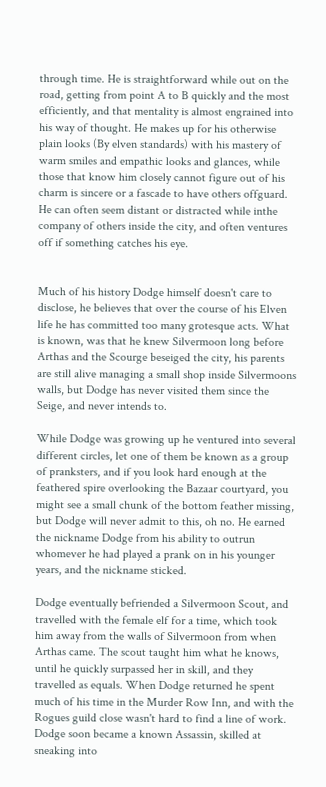through time. He is straightforward while out on the road, getting from point A to B quickly and the most efficiently, and that mentality is almost engrained into his way of thought. He makes up for his otherwise plain looks (By elven standards) with his mastery of warm smiles and empathic looks and glances, while those that know him closely cannot figure out of his charm is sincere or a fascade to have others offguard. He can often seem distant or distracted while inthe company of others inside the city, and often ventures off if something catches his eye.


Much of his history Dodge himself doesn't care to disclose, he believes that over the course of his Elven life he has committed too many grotesque acts. What is known, was that he knew Silvermoon long before Arthas and the Scourge beseiged the city, his parents are still alive managing a small shop inside Silvermoons walls, but Dodge has never visited them since the Seige, and never intends to.

While Dodge was growing up he ventured into several different circles, let one of them be known as a group of pranksters, and if you look hard enough at the feathered spire overlooking the Bazaar courtyard, you might see a small chunk of the bottom feather missing, but Dodge will never admit to this, oh no. He earned the nickname Dodge from his ability to outrun whomever he had played a prank on in his younger years, and the nickname sticked.

Dodge eventually befriended a Silvermoon Scout, and travelled with the female elf for a time, which took him away from the walls of Silvermoon from when Arthas came. The scout taught him what he knows, until he quickly surpassed her in skill, and they travelled as equals. When Dodge returned he spent much of his time in the Murder Row Inn, and with the Rogues guild close wasn't hard to find a line of work. Dodge soon became a known Assassin, skilled at sneaking into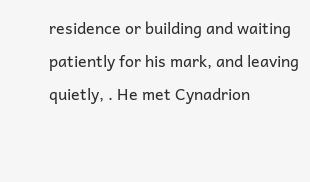residence or building and waiting patiently for his mark, and leaving quietly, . He met Cynadrion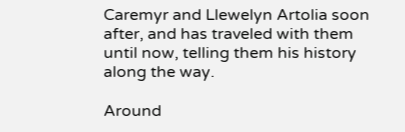Caremyr and Llewelyn Artolia soon after, and has traveled with them until now, telling them his history along the way.

Around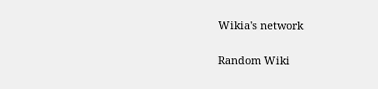Wikia's network

Random Wiki